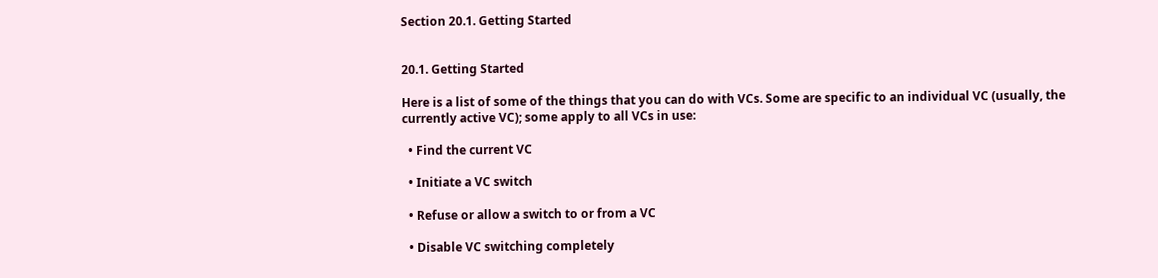Section 20.1. Getting Started


20.1. Getting Started

Here is a list of some of the things that you can do with VCs. Some are specific to an individual VC (usually, the currently active VC); some apply to all VCs in use:

  • Find the current VC

  • Initiate a VC switch

  • Refuse or allow a switch to or from a VC

  • Disable VC switching completely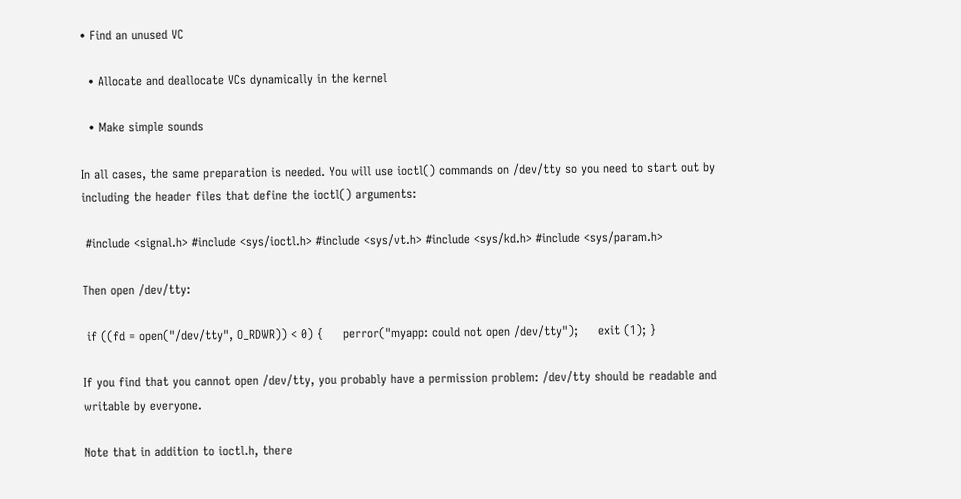• Find an unused VC

  • Allocate and deallocate VCs dynamically in the kernel

  • Make simple sounds

In all cases, the same preparation is needed. You will use ioctl() commands on /dev/tty so you need to start out by including the header files that define the ioctl() arguments:

 #include <signal.h> #include <sys/ioctl.h> #include <sys/vt.h> #include <sys/kd.h> #include <sys/param.h>

Then open /dev/tty:

 if ((fd = open("/dev/tty", O_RDWR)) < 0) {     perror("myapp: could not open /dev/tty");     exit (1); }

If you find that you cannot open /dev/tty, you probably have a permission problem: /dev/tty should be readable and writable by everyone.

Note that in addition to ioctl.h, there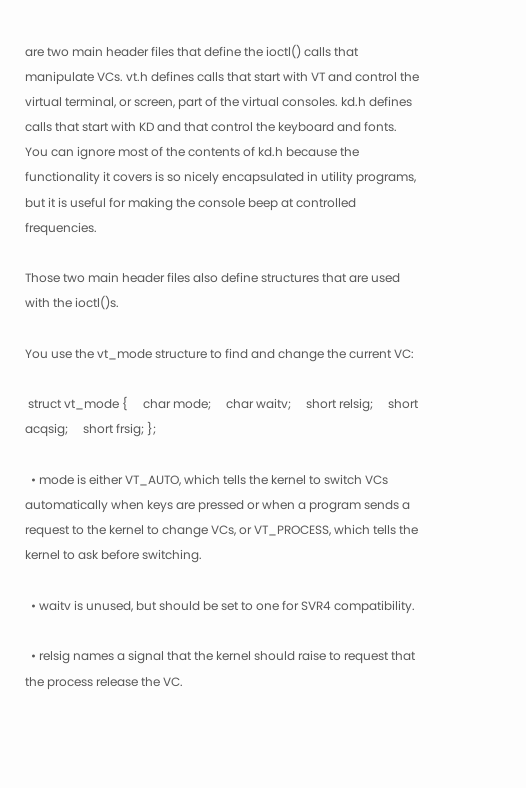are two main header files that define the ioctl() calls that manipulate VCs. vt.h defines calls that start with VT and control the virtual terminal, or screen, part of the virtual consoles. kd.h defines calls that start with KD and that control the keyboard and fonts. You can ignore most of the contents of kd.h because the functionality it covers is so nicely encapsulated in utility programs, but it is useful for making the console beep at controlled frequencies.

Those two main header files also define structures that are used with the ioctl()s.

You use the vt_mode structure to find and change the current VC:

 struct vt_mode {     char mode;     char waitv;     short relsig;     short acqsig;     short frsig; };

  • mode is either VT_AUTO, which tells the kernel to switch VCs automatically when keys are pressed or when a program sends a request to the kernel to change VCs, or VT_PROCESS, which tells the kernel to ask before switching.

  • waitv is unused, but should be set to one for SVR4 compatibility.

  • relsig names a signal that the kernel should raise to request that the process release the VC.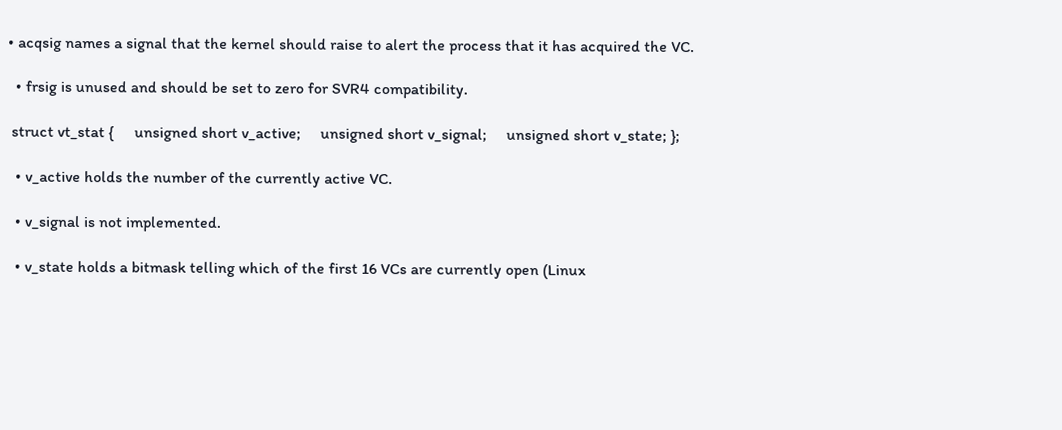• acqsig names a signal that the kernel should raise to alert the process that it has acquired the VC.

  • frsig is unused and should be set to zero for SVR4 compatibility.

 struct vt_stat {     unsigned short v_active;     unsigned short v_signal;     unsigned short v_state; };

  • v_active holds the number of the currently active VC.

  • v_signal is not implemented.

  • v_state holds a bitmask telling which of the first 16 VCs are currently open (Linux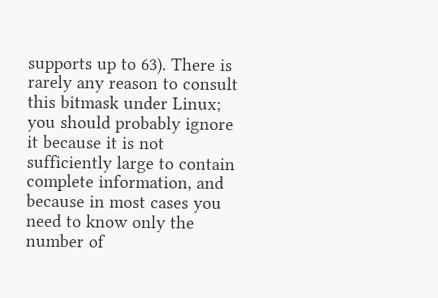supports up to 63). There is rarely any reason to consult this bitmask under Linux; you should probably ignore it because it is not sufficiently large to contain complete information, and because in most cases you need to know only the number of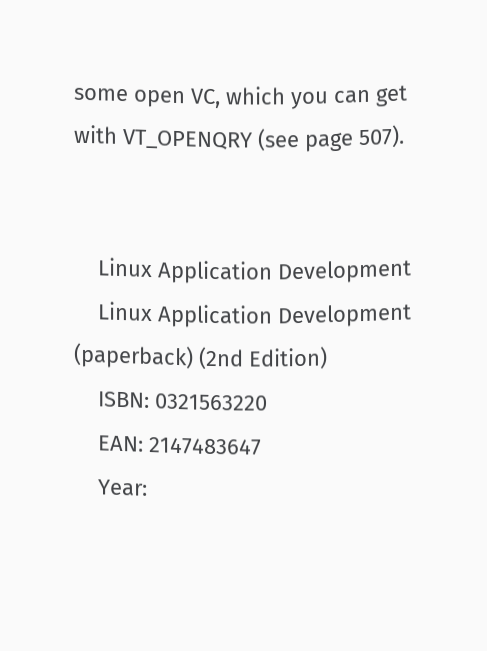some open VC, which you can get with VT_OPENQRY (see page 507).


    Linux Application Development
    Linux Application Development (paperback) (2nd Edition)
    ISBN: 0321563220
    EAN: 2147483647
    Year: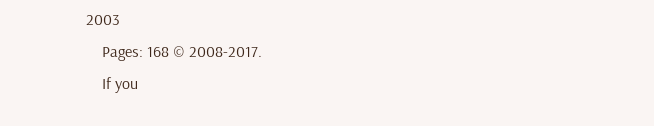2003
    Pages: 168 © 2008-2017.
    If you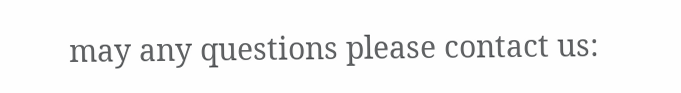may any questions please contact us: